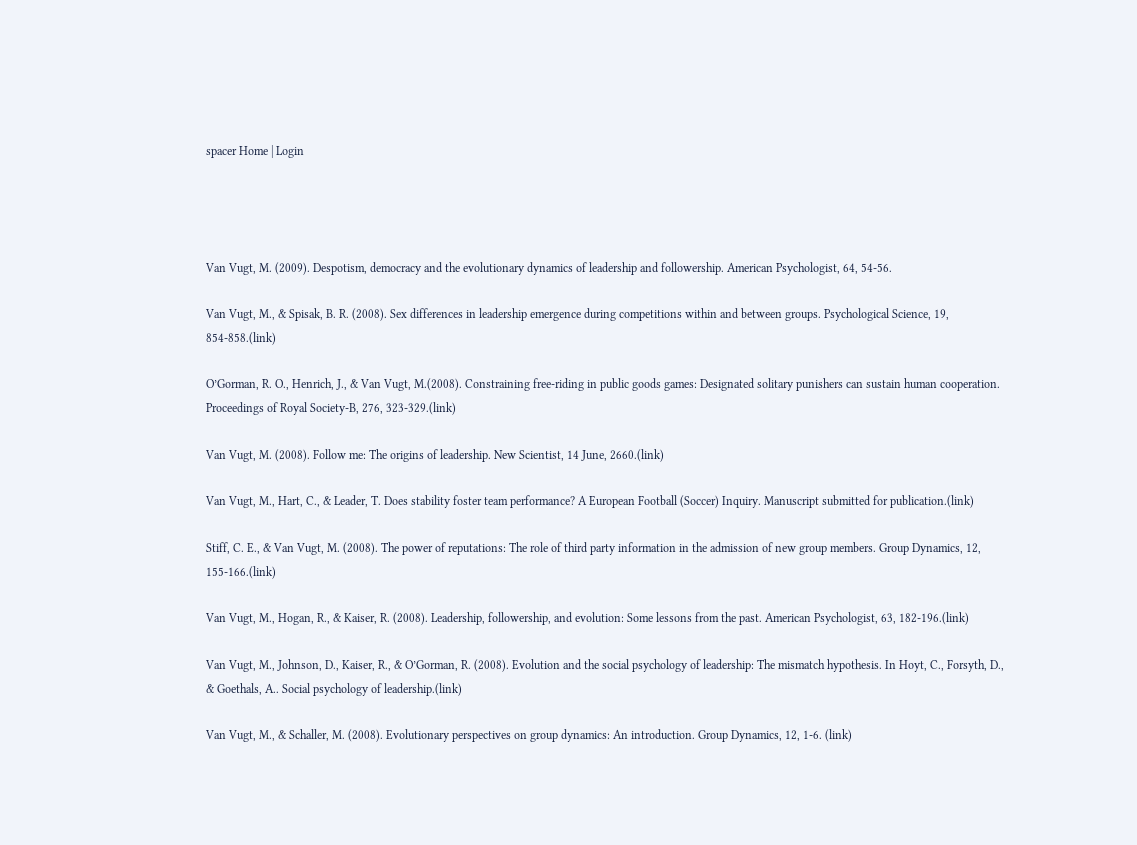spacer Home | Login




Van Vugt, M. (2009). Despotism, democracy and the evolutionary dynamics of leadership and followership. American Psychologist, 64, 54-56.

Van Vugt, M., & Spisak, B. R. (2008). Sex differences in leadership emergence during competitions within and between groups. Psychological Science, 19, 854-858.(link)

O’Gorman, R. O., Henrich, J., & Van Vugt, M.(2008). Constraining free-riding in public goods games: Designated solitary punishers can sustain human cooperation. Proceedings of Royal Society-B, 276, 323-329.(link)

Van Vugt, M. (2008). Follow me: The origins of leadership. New Scientist, 14 June, 2660.(link)

Van Vugt, M., Hart, C., & Leader, T. Does stability foster team performance? A European Football (Soccer) Inquiry. Manuscript submitted for publication.(link)

Stiff, C. E., & Van Vugt, M. (2008). The power of reputations: The role of third party information in the admission of new group members. Group Dynamics, 12, 155-166.(link)

Van Vugt, M., Hogan, R., & Kaiser, R. (2008). Leadership, followership, and evolution: Some lessons from the past. American Psychologist, 63, 182-196.(link)

Van Vugt, M., Johnson, D., Kaiser, R., & O’Gorman, R. (2008). Evolution and the social psychology of leadership: The mismatch hypothesis. In Hoyt, C., Forsyth, D., & Goethals, A.. Social psychology of leadership.(link)

Van Vugt, M., & Schaller, M. (2008). Evolutionary perspectives on group dynamics: An introduction. Group Dynamics, 12, 1-6. (link)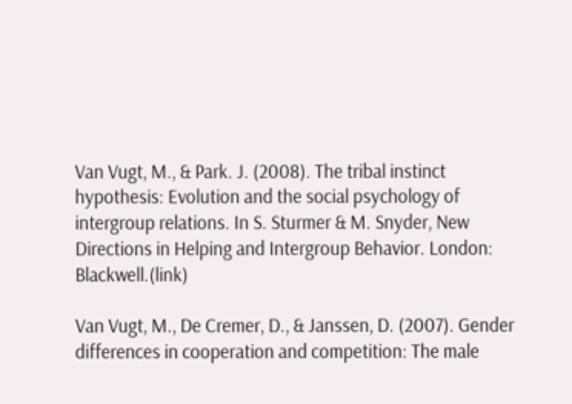Van Vugt, M., & Park. J. (2008). The tribal instinct hypothesis: Evolution and the social psychology of intergroup relations. In S. Sturmer & M. Snyder, New Directions in Helping and Intergroup Behavior. London: Blackwell.(link)

Van Vugt, M., De Cremer, D., & Janssen, D. (2007). Gender differences in cooperation and competition: The male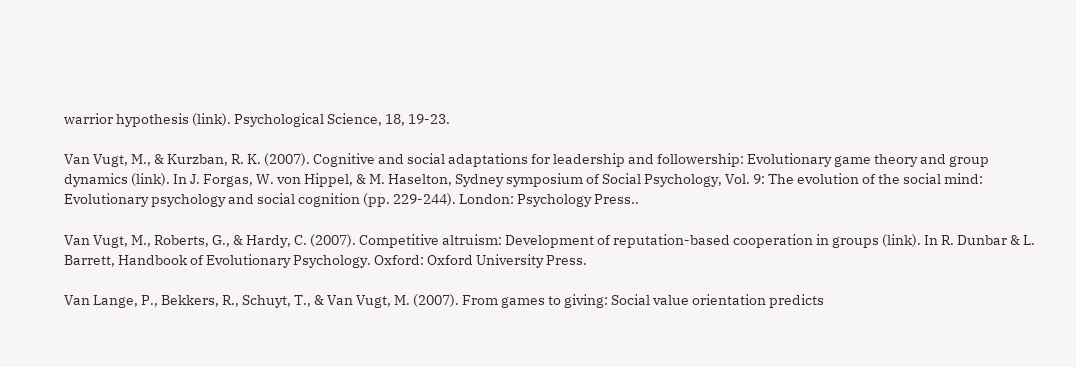warrior hypothesis (link). Psychological Science, 18, 19-23.

Van Vugt, M., & Kurzban, R. K. (2007). Cognitive and social adaptations for leadership and followership: Evolutionary game theory and group dynamics (link). In J. Forgas, W. von Hippel, & M. Haselton, Sydney symposium of Social Psychology, Vol. 9: The evolution of the social mind: Evolutionary psychology and social cognition (pp. 229-244). London: Psychology Press..

Van Vugt, M., Roberts, G., & Hardy, C. (2007). Competitive altruism: Development of reputation-based cooperation in groups (link). In R. Dunbar & L. Barrett, Handbook of Evolutionary Psychology. Oxford: Oxford University Press.

Van Lange, P., Bekkers, R., Schuyt, T., & Van Vugt, M. (2007). From games to giving: Social value orientation predicts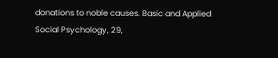donations to noble causes. Basic and Applied Social Psychology, 29,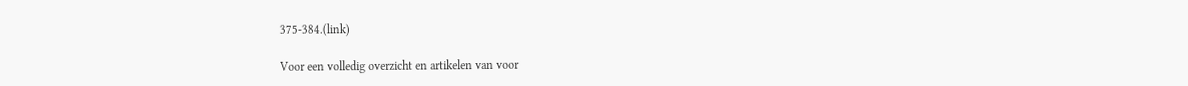375-384.(link)

Voor een volledig overzicht en artikelen van voor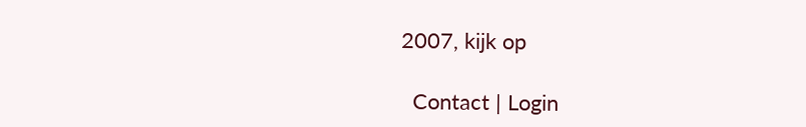2007, kijk op

  Contact | Login